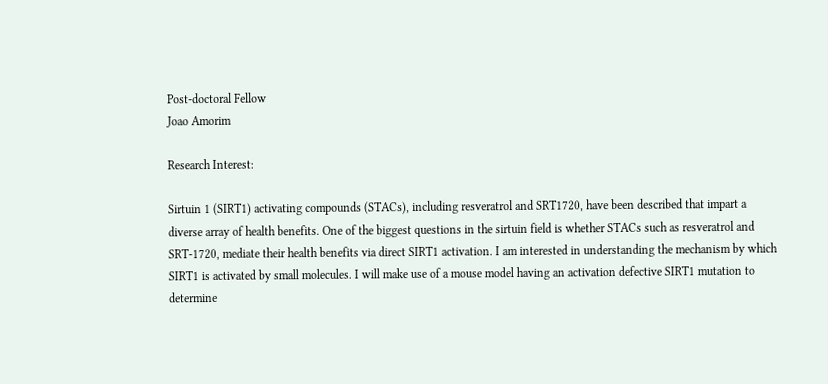Post-doctoral Fellow
Joao Amorim

Research Interest:

Sirtuin 1 (SIRT1) activating compounds (STACs), including resveratrol and SRT1720, have been described that impart a diverse array of health benefits. One of the biggest questions in the sirtuin field is whether STACs such as resveratrol and SRT-1720, mediate their health benefits via direct SIRT1 activation. I am interested in understanding the mechanism by which SIRT1 is activated by small molecules. I will make use of a mouse model having an activation defective SIRT1 mutation to determine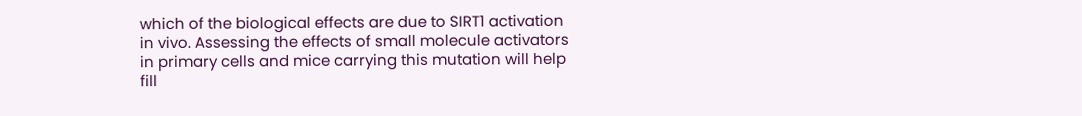which of the biological effects are due to SIRT1 activation in vivo. Assessing the effects of small molecule activators in primary cells and mice carrying this mutation will help fill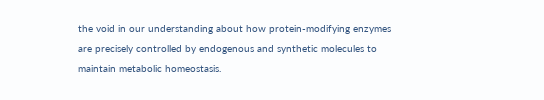the void in our understanding about how protein-modifying enzymes are precisely controlled by endogenous and synthetic molecules to maintain metabolic homeostasis.